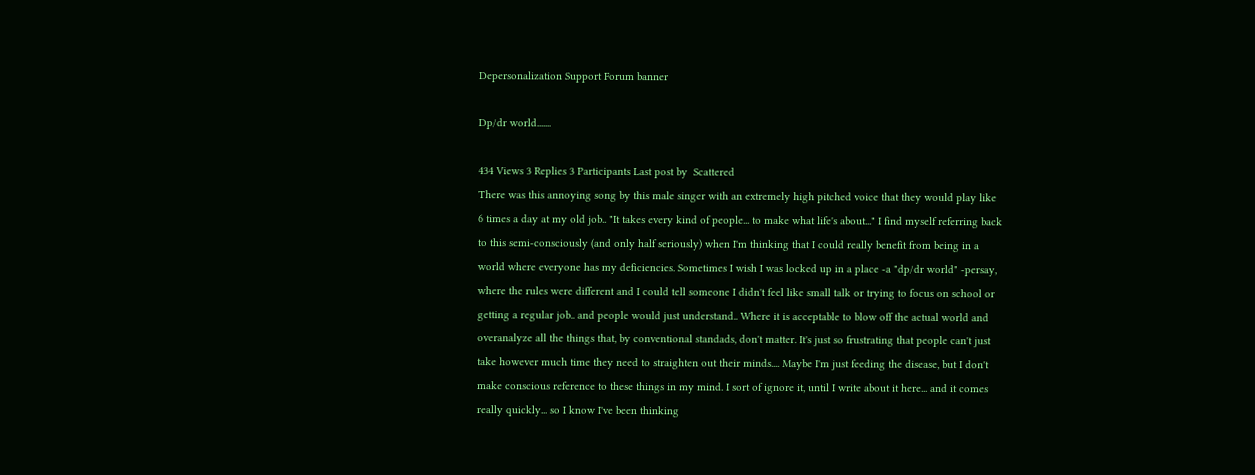Depersonalization Support Forum banner

Dp/dr world.......

434 Views 3 Replies 3 Participants Last post by  Scattered
There was this annoying song by this male singer with an extremely high pitched voice that they would play like 6 times a day at my old job.. "It takes every kind of people... to make what life's about..." I find myself referring back to this semi-consciously (and only half seriously) when I'm thinking that I could really benefit from being in a world where everyone has my deficiencies. Sometimes I wish I was locked up in a place -a "dp/dr world" -persay, where the rules were different and I could tell someone I didn't feel like small talk or trying to focus on school or getting a regular job.. and people would just understand.. Where it is acceptable to blow off the actual world and overanalyze all the things that, by conventional standads, don't matter. It's just so frustrating that people can't just take however much time they need to straighten out their minds.... Maybe I'm just feeding the disease, but I don't make conscious reference to these things in my mind. I sort of ignore it, until I write about it here... and it comes really quickly... so I know I've been thinking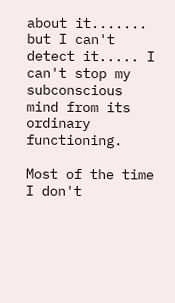about it....... but I can't detect it..... I can't stop my subconscious mind from its ordinary functioning.

Most of the time I don't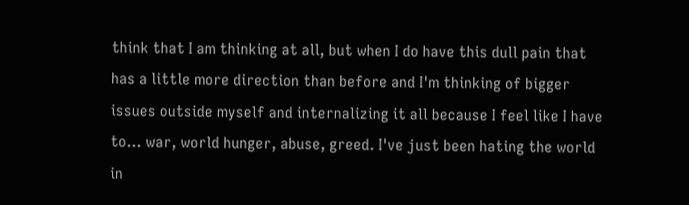think that I am thinking at all, but when I do have this dull pain that has a little more direction than before and I'm thinking of bigger issues outside myself and internalizing it all because I feel like I have to... war, world hunger, abuse, greed. I've just been hating the world in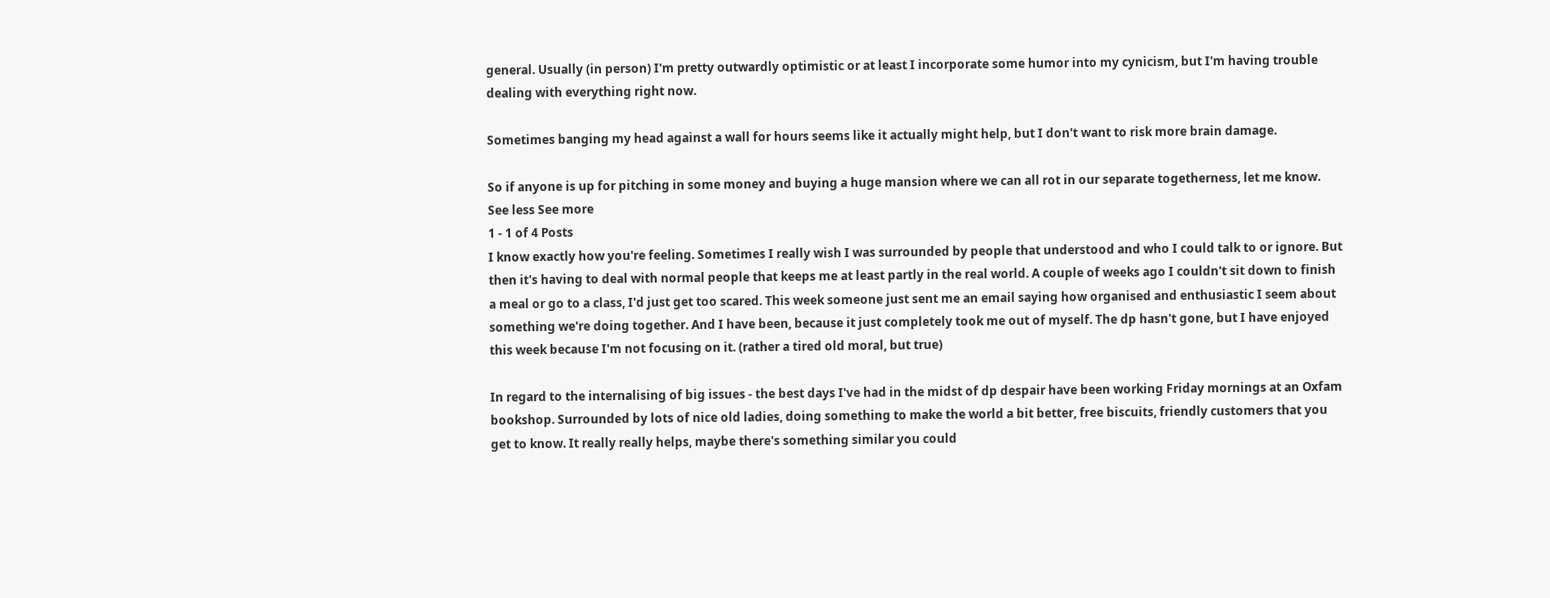general. Usually (in person) I'm pretty outwardly optimistic or at least I incorporate some humor into my cynicism, but I'm having trouble dealing with everything right now.

Sometimes banging my head against a wall for hours seems like it actually might help, but I don't want to risk more brain damage.

So if anyone is up for pitching in some money and buying a huge mansion where we can all rot in our separate togetherness, let me know.
See less See more
1 - 1 of 4 Posts
I know exactly how you're feeling. Sometimes I really wish I was surrounded by people that understood and who I could talk to or ignore. But then it's having to deal with normal people that keeps me at least partly in the real world. A couple of weeks ago I couldn't sit down to finish a meal or go to a class, I'd just get too scared. This week someone just sent me an email saying how organised and enthusiastic I seem about something we're doing together. And I have been, because it just completely took me out of myself. The dp hasn't gone, but I have enjoyed this week because I'm not focusing on it. (rather a tired old moral, but true)

In regard to the internalising of big issues - the best days I've had in the midst of dp despair have been working Friday mornings at an Oxfam bookshop. Surrounded by lots of nice old ladies, doing something to make the world a bit better, free biscuits, friendly customers that you get to know. It really really helps, maybe there's something similar you could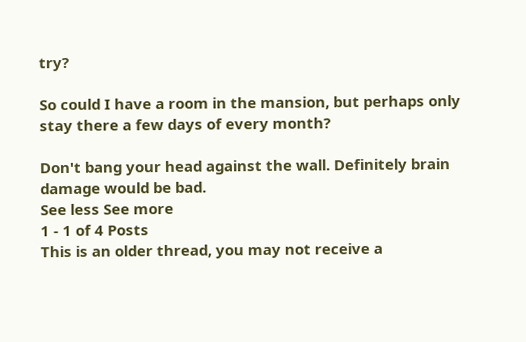try?

So could I have a room in the mansion, but perhaps only stay there a few days of every month?

Don't bang your head against the wall. Definitely brain damage would be bad.
See less See more
1 - 1 of 4 Posts
This is an older thread, you may not receive a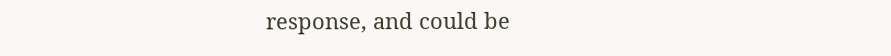response, and could be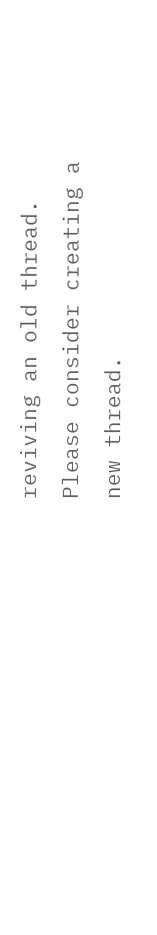reviving an old thread. Please consider creating a new thread.